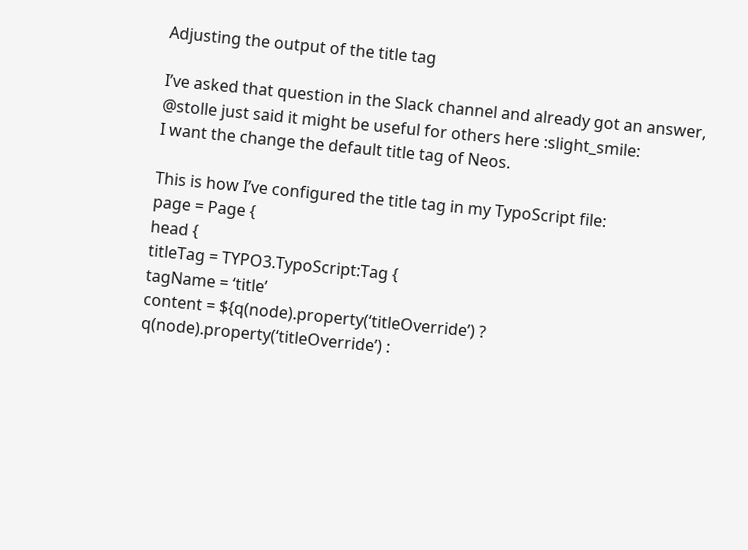Adjusting the output of the title tag

I’ve asked that question in the Slack channel and already got an answer, @stolle just said it might be useful for others here :slight_smile:
I want the change the default title tag of Neos.

This is how I’ve configured the title tag in my TypoScript file:
page = Page {
head {
titleTag = TYPO3.TypoScript:Tag {
tagName = ‘title’
content = ${q(node).property(‘titleOverride’) ? q(node).property(‘titleOverride’) :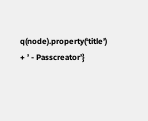q(node).property(‘title’) + ’ - Passcreator’}